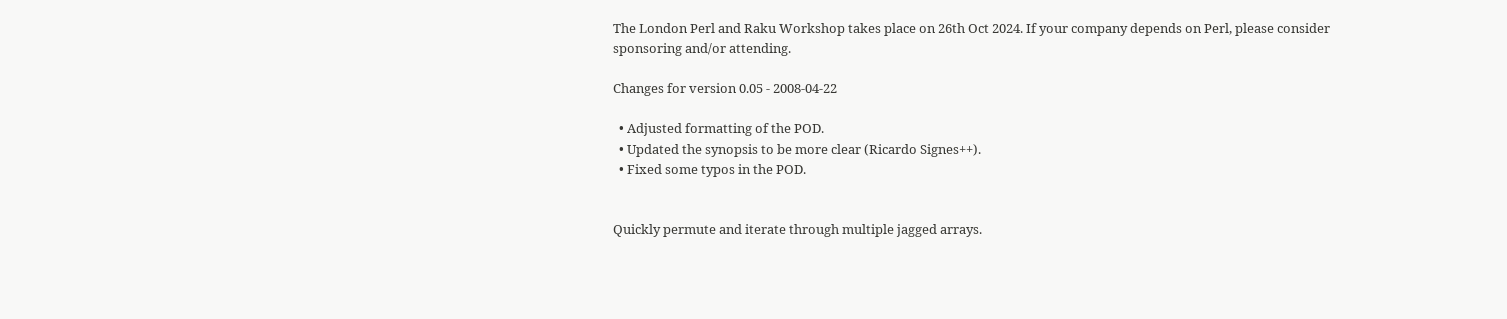The London Perl and Raku Workshop takes place on 26th Oct 2024. If your company depends on Perl, please consider sponsoring and/or attending.

Changes for version 0.05 - 2008-04-22

  • Adjusted formatting of the POD.
  • Updated the synopsis to be more clear (Ricardo Signes++).
  • Fixed some typos in the POD.


Quickly permute and iterate through multiple jagged arrays.